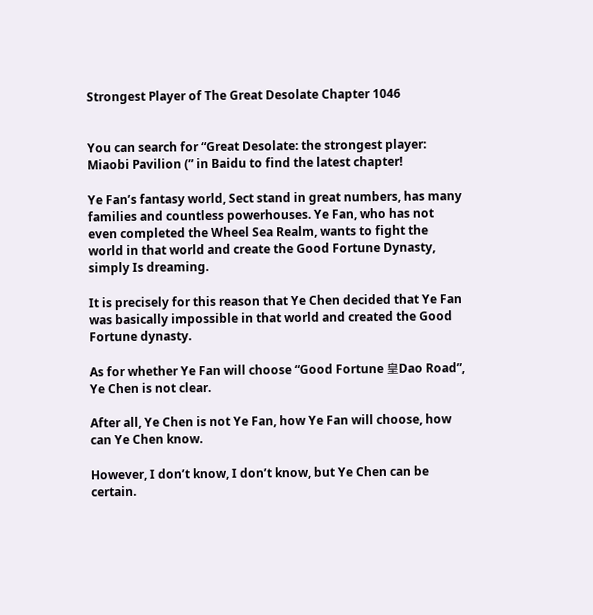Strongest Player of The Great Desolate Chapter 1046


You can search for “Great Desolate: the strongest player: Miaobi Pavilion (” in Baidu to find the latest chapter!

Ye Fan’s fantasy world, Sect stand in great numbers, has many families and countless powerhouses. Ye Fan, who has not even completed the Wheel Sea Realm, wants to fight the world in that world and create the Good Fortune Dynasty, simply Is dreaming.

It is precisely for this reason that Ye Chen decided that Ye Fan was basically impossible in that world and created the Good Fortune dynasty.

As for whether Ye Fan will choose “Good Fortune 皇Dao Road”, Ye Chen is not clear.

After all, Ye Chen is not Ye Fan, how Ye Fan will choose, how can Ye Chen know.

However, I don’t know, I don’t know, but Ye Chen can be certain.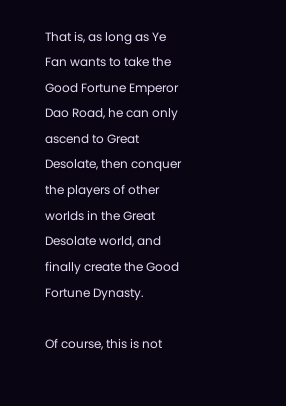That is, as long as Ye Fan wants to take the Good Fortune Emperor Dao Road, he can only ascend to Great Desolate, then conquer the players of other worlds in the Great Desolate world, and finally create the Good Fortune Dynasty.

Of course, this is not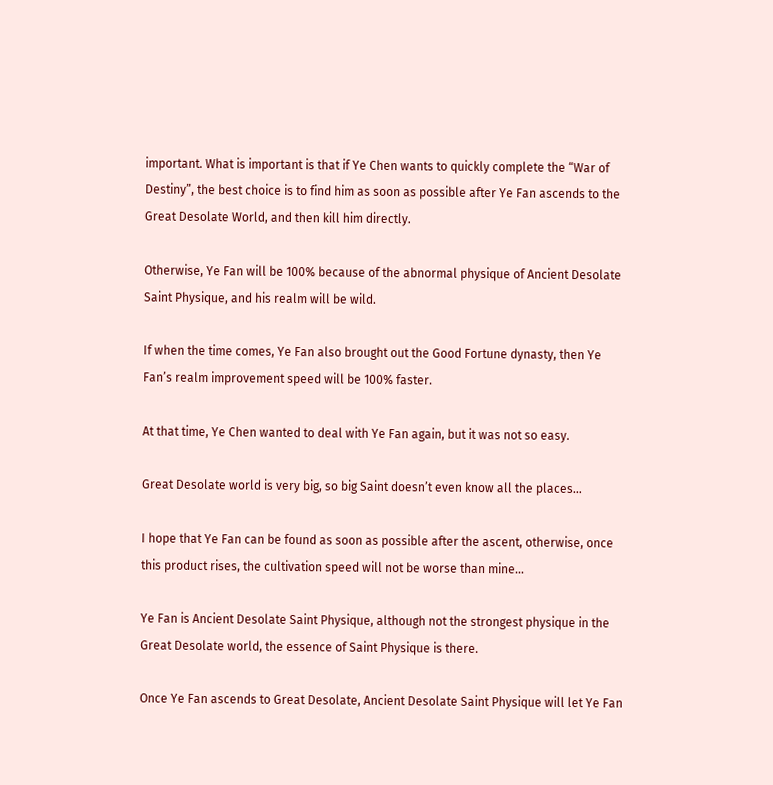important. What is important is that if Ye Chen wants to quickly complete the “War of Destiny”, the best choice is to find him as soon as possible after Ye Fan ascends to the Great Desolate World, and then kill him directly.

Otherwise, Ye Fan will be 100% because of the abnormal physique of Ancient Desolate Saint Physique, and his realm will be wild.

If when the time comes, Ye Fan also brought out the Good Fortune dynasty, then Ye Fan’s realm improvement speed will be 100% faster.

At that time, Ye Chen wanted to deal with Ye Fan again, but it was not so easy.

Great Desolate world is very big, so big Saint doesn’t even know all the places…

I hope that Ye Fan can be found as soon as possible after the ascent, otherwise, once this product rises, the cultivation speed will not be worse than mine…

Ye Fan is Ancient Desolate Saint Physique, although not the strongest physique in the Great Desolate world, the essence of Saint Physique is there.

Once Ye Fan ascends to Great Desolate, Ancient Desolate Saint Physique will let Ye Fan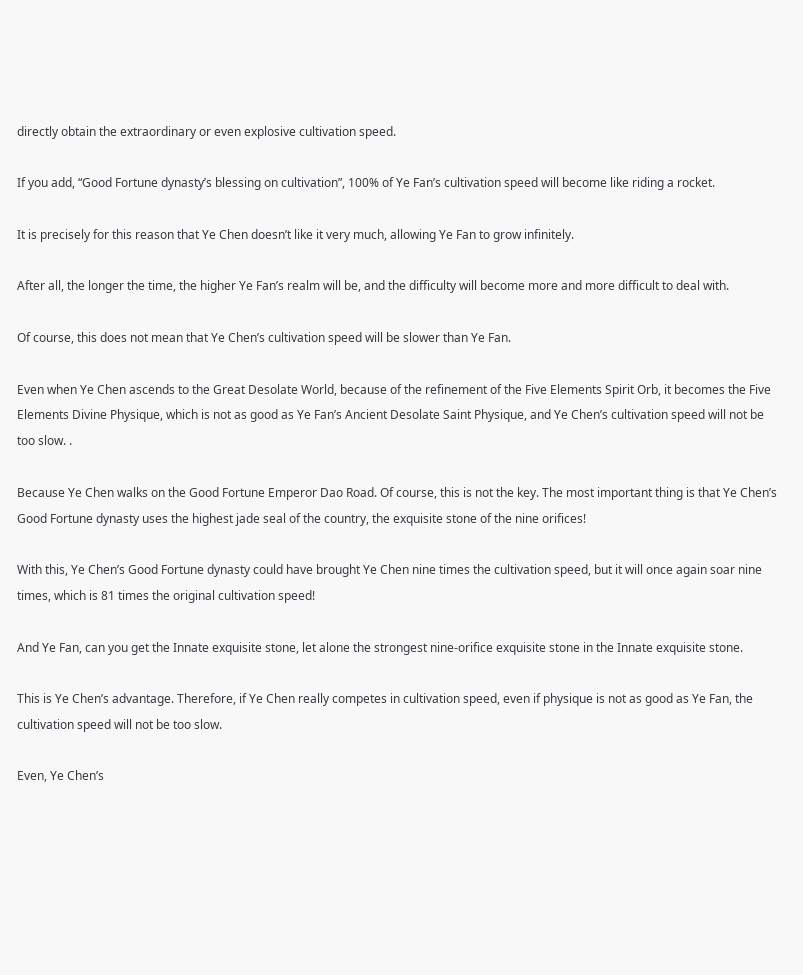directly obtain the extraordinary or even explosive cultivation speed.

If you add, “Good Fortune dynasty’s blessing on cultivation”, 100% of Ye Fan’s cultivation speed will become like riding a rocket.

It is precisely for this reason that Ye Chen doesn’t like it very much, allowing Ye Fan to grow infinitely.

After all, the longer the time, the higher Ye Fan’s realm will be, and the difficulty will become more and more difficult to deal with.

Of course, this does not mean that Ye Chen’s cultivation speed will be slower than Ye Fan.

Even when Ye Chen ascends to the Great Desolate World, because of the refinement of the Five Elements Spirit Orb, it becomes the Five Elements Divine Physique, which is not as good as Ye Fan’s Ancient Desolate Saint Physique, and Ye Chen’s cultivation speed will not be too slow. .

Because Ye Chen walks on the Good Fortune Emperor Dao Road. Of course, this is not the key. The most important thing is that Ye Chen’s Good Fortune dynasty uses the highest jade seal of the country, the exquisite stone of the nine orifices!

With this, Ye Chen’s Good Fortune dynasty could have brought Ye Chen nine times the cultivation speed, but it will once again soar nine times, which is 81 times the original cultivation speed!

And Ye Fan, can you get the Innate exquisite stone, let alone the strongest nine-orifice exquisite stone in the Innate exquisite stone.

This is Ye Chen’s advantage. Therefore, if Ye Chen really competes in cultivation speed, even if physique is not as good as Ye Fan, the cultivation speed will not be too slow.

Even, Ye Chen’s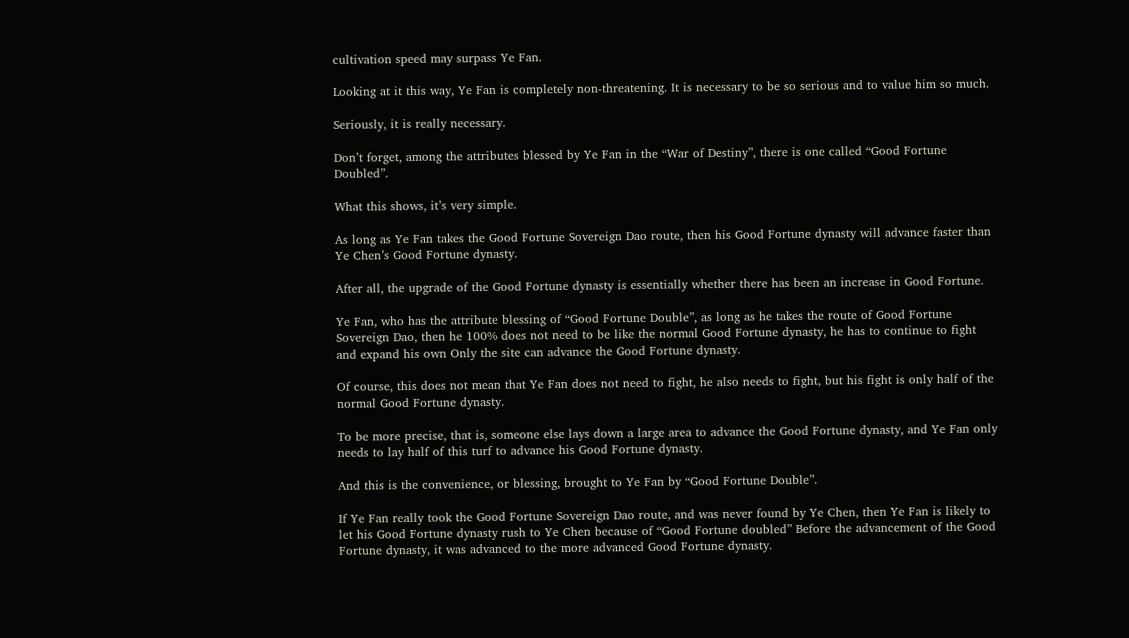cultivation speed may surpass Ye Fan.

Looking at it this way, Ye Fan is completely non-threatening. It is necessary to be so serious and to value him so much.

Seriously, it is really necessary.

Don’t forget, among the attributes blessed by Ye Fan in the “War of Destiny”, there is one called “Good Fortune Doubled”.

What this shows, it’s very simple.

As long as Ye Fan takes the Good Fortune Sovereign Dao route, then his Good Fortune dynasty will advance faster than Ye Chen’s Good Fortune dynasty.

After all, the upgrade of the Good Fortune dynasty is essentially whether there has been an increase in Good Fortune.

Ye Fan, who has the attribute blessing of “Good Fortune Double”, as long as he takes the route of Good Fortune Sovereign Dao, then he 100% does not need to be like the normal Good Fortune dynasty, he has to continue to fight and expand his own Only the site can advance the Good Fortune dynasty.

Of course, this does not mean that Ye Fan does not need to fight, he also needs to fight, but his fight is only half of the normal Good Fortune dynasty.

To be more precise, that is, someone else lays down a large area to advance the Good Fortune dynasty, and Ye Fan only needs to lay half of this turf to advance his Good Fortune dynasty.

And this is the convenience, or blessing, brought to Ye Fan by “Good Fortune Double”.

If Ye Fan really took the Good Fortune Sovereign Dao route, and was never found by Ye Chen, then Ye Fan is likely to let his Good Fortune dynasty rush to Ye Chen because of “Good Fortune doubled” Before the advancement of the Good Fortune dynasty, it was advanced to the more advanced Good Fortune dynasty.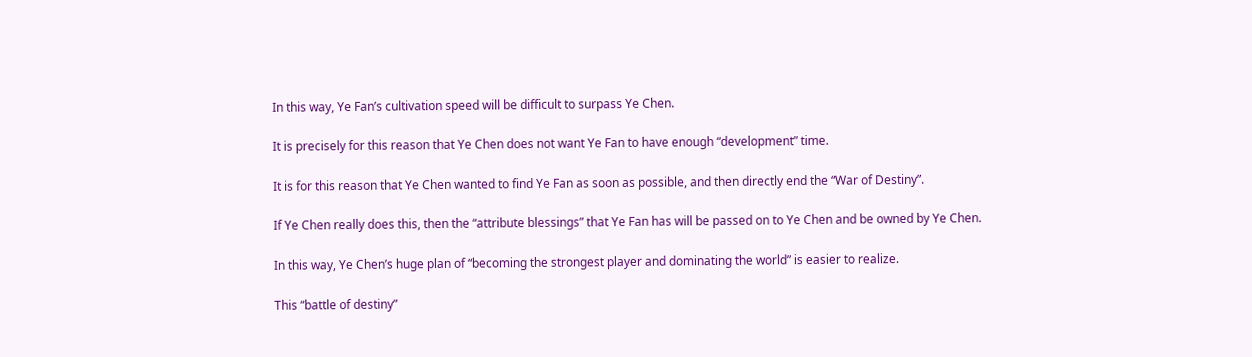In this way, Ye Fan’s cultivation speed will be difficult to surpass Ye Chen.

It is precisely for this reason that Ye Chen does not want Ye Fan to have enough “development” time.

It is for this reason that Ye Chen wanted to find Ye Fan as soon as possible, and then directly end the “War of Destiny”.

If Ye Chen really does this, then the “attribute blessings” that Ye Fan has will be passed on to Ye Chen and be owned by Ye Chen.

In this way, Ye Chen’s huge plan of “becoming the strongest player and dominating the world” is easier to realize.

This “battle of destiny”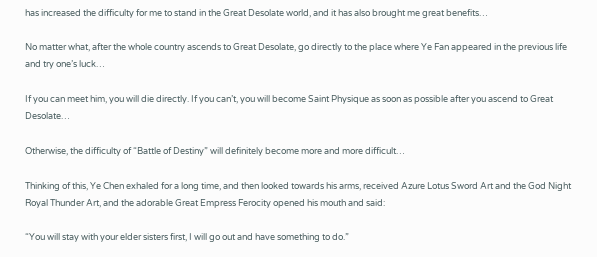has increased the difficulty for me to stand in the Great Desolate world, and it has also brought me great benefits…

No matter what, after the whole country ascends to Great Desolate, go directly to the place where Ye Fan appeared in the previous life and try one’s luck…

If you can meet him, you will die directly. If you can’t, you will become Saint Physique as soon as possible after you ascend to Great Desolate…

Otherwise, the difficulty of “Battle of Destiny” will definitely become more and more difficult…

Thinking of this, Ye Chen exhaled for a long time, and then looked towards his arms, received Azure Lotus Sword Art and the God Night Royal Thunder Art, and the adorable Great Empress Ferocity opened his mouth and said:

“You will stay with your elder sisters first, I will go out and have something to do.”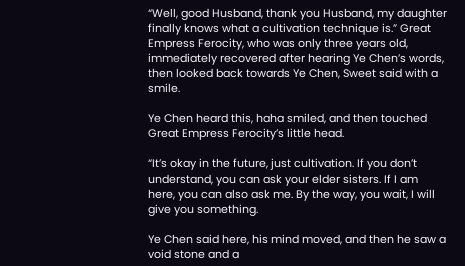“Well, good Husband, thank you Husband, my daughter finally knows what a cultivation technique is.” Great Empress Ferocity, who was only three years old, immediately recovered after hearing Ye Chen’s words, then looked back towards Ye Chen, Sweet said with a smile.

Ye Chen heard this, haha smiled, and then touched Great Empress Ferocity’s little head.

“It’s okay in the future, just cultivation. If you don’t understand, you can ask your elder sisters. If I am here, you can also ask me. By the way, you wait, I will give you something.

Ye Chen said here, his mind moved, and then he saw a void stone and a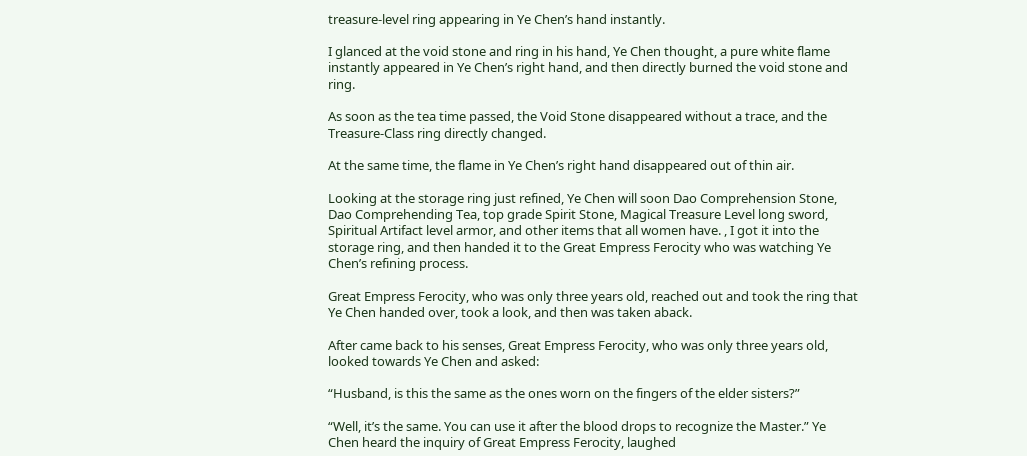treasure-level ring appearing in Ye Chen’s hand instantly.

I glanced at the void stone and ring in his hand, Ye Chen thought, a pure white flame instantly appeared in Ye Chen’s right hand, and then directly burned the void stone and ring.

As soon as the tea time passed, the Void Stone disappeared without a trace, and the Treasure-Class ring directly changed.

At the same time, the flame in Ye Chen’s right hand disappeared out of thin air.

Looking at the storage ring just refined, Ye Chen will soon Dao Comprehension Stone, Dao Comprehending Tea, top grade Spirit Stone, Magical Treasure Level long sword, Spiritual Artifact level armor, and other items that all women have. , I got it into the storage ring, and then handed it to the Great Empress Ferocity who was watching Ye Chen’s refining process.

Great Empress Ferocity, who was only three years old, reached out and took the ring that Ye Chen handed over, took a look, and then was taken aback.

After came back to his senses, Great Empress Ferocity, who was only three years old, looked towards Ye Chen and asked:

“Husband, is this the same as the ones worn on the fingers of the elder sisters?”

“Well, it’s the same. You can use it after the blood drops to recognize the Master.” Ye Chen heard the inquiry of Great Empress Ferocity, laughed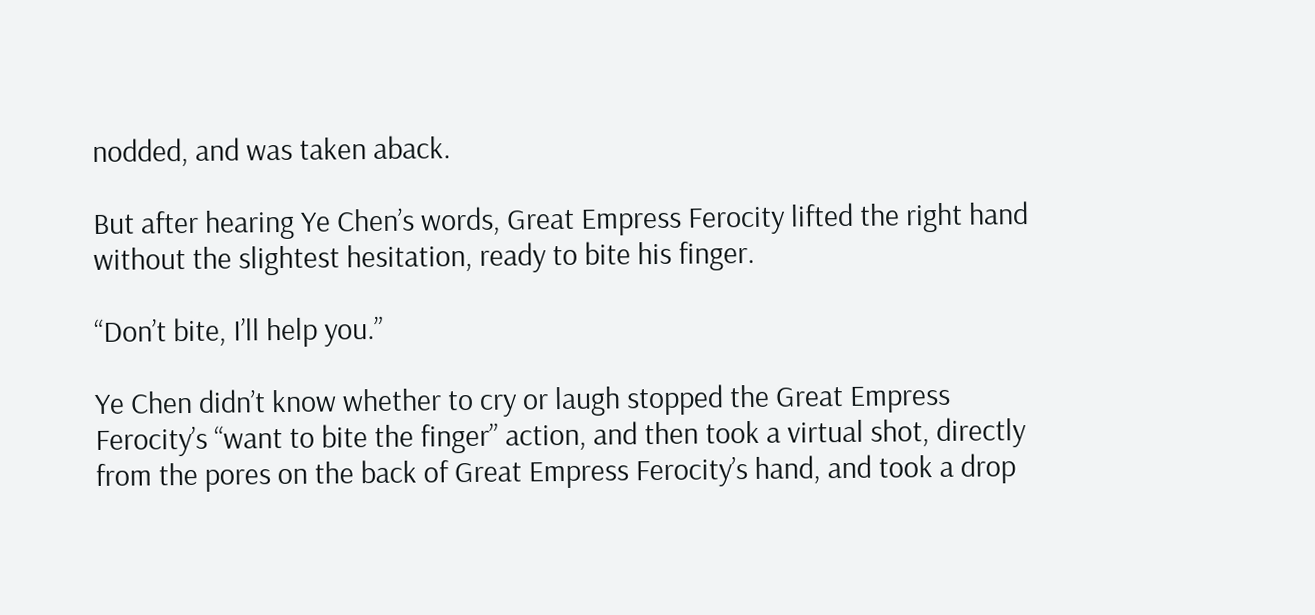nodded, and was taken aback.

But after hearing Ye Chen’s words, Great Empress Ferocity lifted the right hand without the slightest hesitation, ready to bite his finger.

“Don’t bite, I’ll help you.”

Ye Chen didn’t know whether to cry or laugh stopped the Great Empress Ferocity’s “want to bite the finger” action, and then took a virtual shot, directly from the pores on the back of Great Empress Ferocity’s hand, and took a drop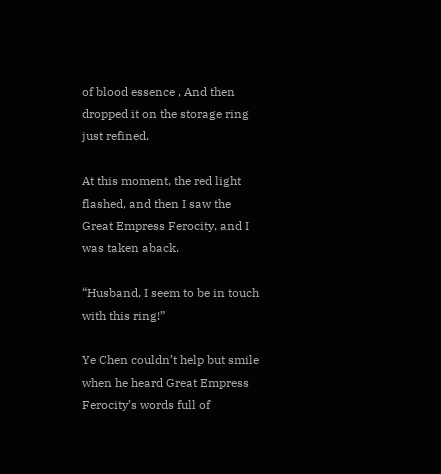of blood essence , And then dropped it on the storage ring just refined.

At this moment, the red light flashed, and then I saw the Great Empress Ferocity, and I was taken aback.

“Husband, I seem to be in touch with this ring!”

Ye Chen couldn’t help but smile when he heard Great Empress Ferocity’s words full of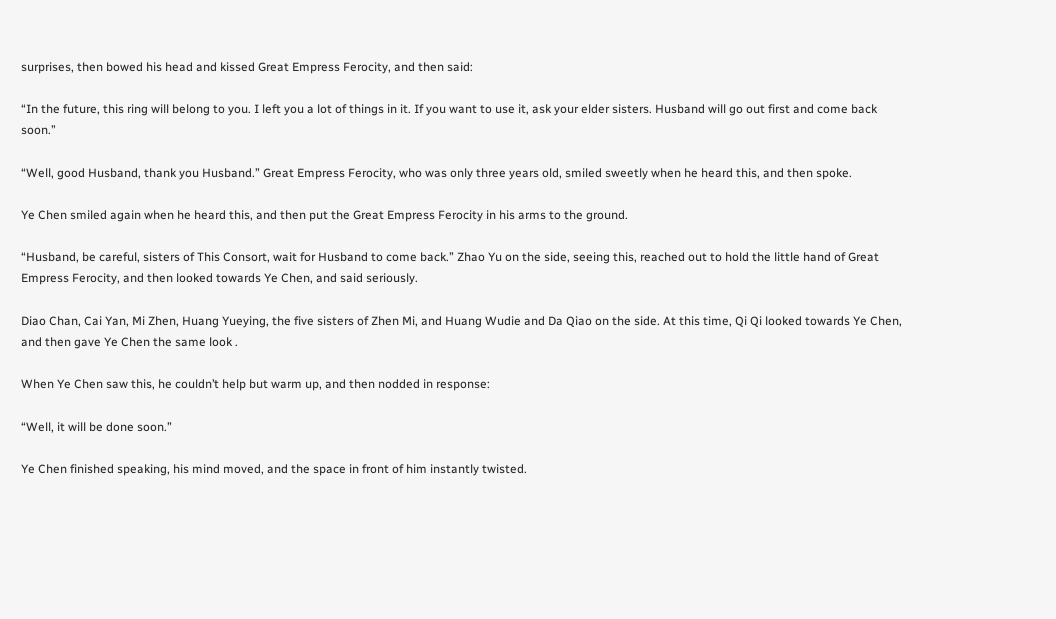surprises, then bowed his head and kissed Great Empress Ferocity, and then said:

“In the future, this ring will belong to you. I left you a lot of things in it. If you want to use it, ask your elder sisters. Husband will go out first and come back soon.”

“Well, good Husband, thank you Husband.” Great Empress Ferocity, who was only three years old, smiled sweetly when he heard this, and then spoke.

Ye Chen smiled again when he heard this, and then put the Great Empress Ferocity in his arms to the ground.

“Husband, be careful, sisters of This Consort, wait for Husband to come back.” Zhao Yu on the side, seeing this, reached out to hold the little hand of Great Empress Ferocity, and then looked towards Ye Chen, and said seriously.

Diao Chan, Cai Yan, Mi Zhen, Huang Yueying, the five sisters of Zhen Mi, and Huang Wudie and Da Qiao on the side. At this time, Qi Qi looked towards Ye Chen, and then gave Ye Chen the same look .

When Ye Chen saw this, he couldn’t help but warm up, and then nodded in response:

“Well, it will be done soon.”

Ye Chen finished speaking, his mind moved, and the space in front of him instantly twisted.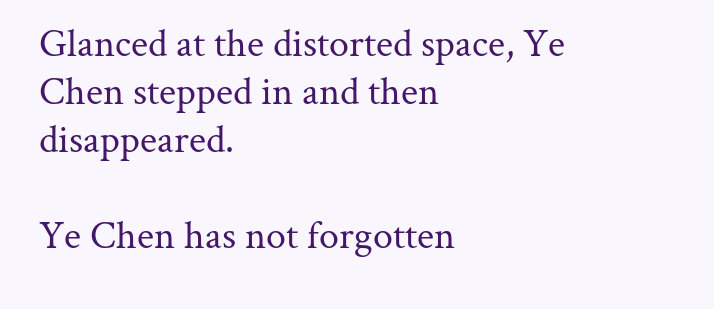Glanced at the distorted space, Ye Chen stepped in and then disappeared.

Ye Chen has not forgotten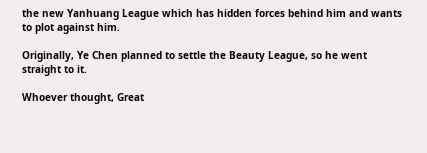the new Yanhuang League which has hidden forces behind him and wants to plot against him.

Originally, Ye Chen planned to settle the Beauty League, so he went straight to it.

Whoever thought, Great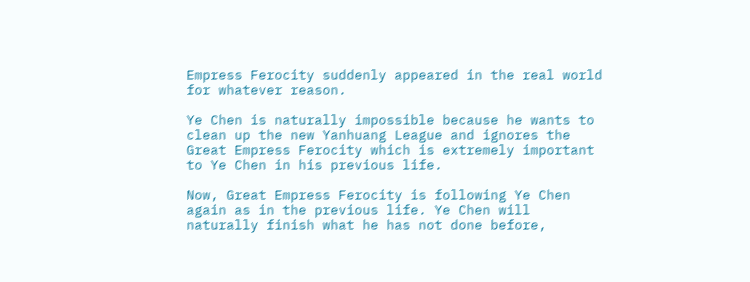Empress Ferocity suddenly appeared in the real world for whatever reason.

Ye Chen is naturally impossible because he wants to clean up the new Yanhuang League and ignores the Great Empress Ferocity which is extremely important to Ye Chen in his previous life.

Now, Great Empress Ferocity is following Ye Chen again as in the previous life. Ye Chen will naturally finish what he has not done before,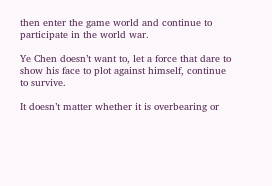then enter the game world and continue to participate in the world war.

Ye Chen doesn’t want to, let a force that dare to show his face to plot against himself, continue to survive.

It doesn’t matter whether it is overbearing or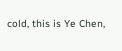cold, this is Ye Chen,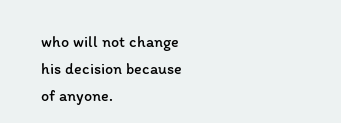who will not change his decision because of anyone.